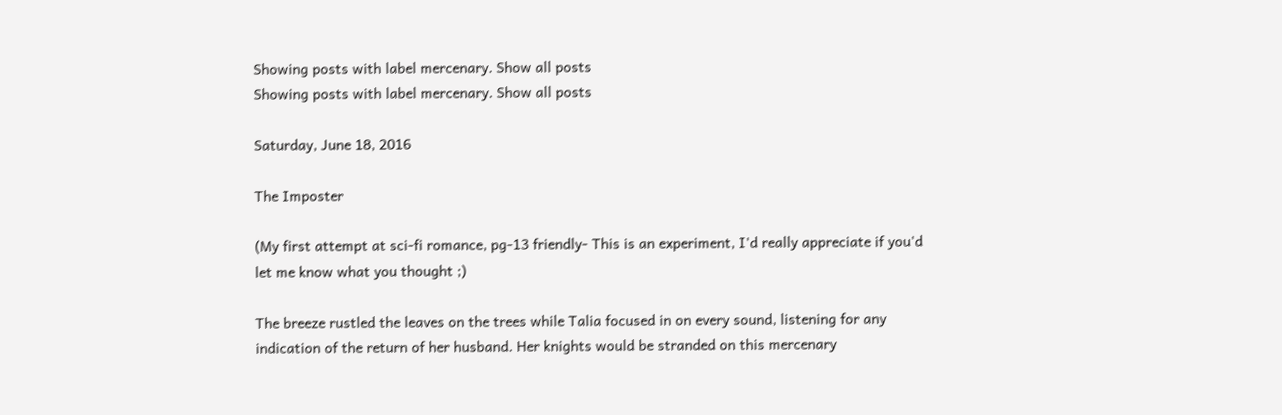Showing posts with label mercenary. Show all posts
Showing posts with label mercenary. Show all posts

Saturday, June 18, 2016

The Imposter

(My first attempt at sci-fi romance, pg-13 friendly- This is an experiment, I'd really appreciate if you'd let me know what you thought ;)

The breeze rustled the leaves on the trees while Talia focused in on every sound, listening for any indication of the return of her husband. Her knights would be stranded on this mercenary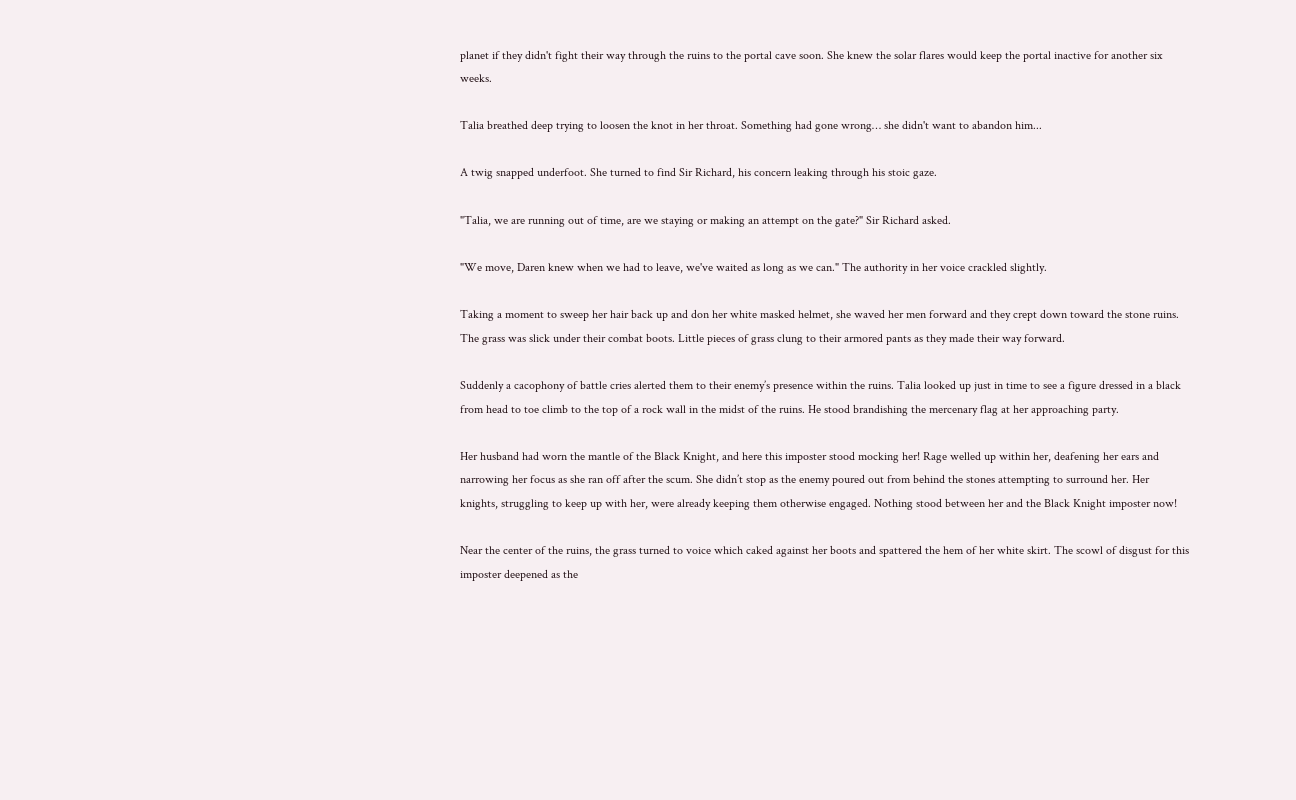planet if they didn't fight their way through the ruins to the portal cave soon. She knew the solar flares would keep the portal inactive for another six weeks.

Talia breathed deep trying to loosen the knot in her throat. Something had gone wrong… she didn't want to abandon him...

A twig snapped underfoot. She turned to find Sir Richard, his concern leaking through his stoic gaze.

"Talia, we are running out of time, are we staying or making an attempt on the gate?" Sir Richard asked.

"We move, Daren knew when we had to leave, we've waited as long as we can." The authority in her voice crackled slightly.

Taking a moment to sweep her hair back up and don her white masked helmet, she waved her men forward and they crept down toward the stone ruins. The grass was slick under their combat boots. Little pieces of grass clung to their armored pants as they made their way forward.

Suddenly a cacophony of battle cries alerted them to their enemy’s presence within the ruins. Talia looked up just in time to see a figure dressed in a black from head to toe climb to the top of a rock wall in the midst of the ruins. He stood brandishing the mercenary flag at her approaching party.

Her husband had worn the mantle of the Black Knight, and here this imposter stood mocking her! Rage welled up within her, deafening her ears and narrowing her focus as she ran off after the scum. She didn’t stop as the enemy poured out from behind the stones attempting to surround her. Her knights, struggling to keep up with her, were already keeping them otherwise engaged. Nothing stood between her and the Black Knight imposter now!

Near the center of the ruins, the grass turned to voice which caked against her boots and spattered the hem of her white skirt. The scowl of disgust for this imposter deepened as the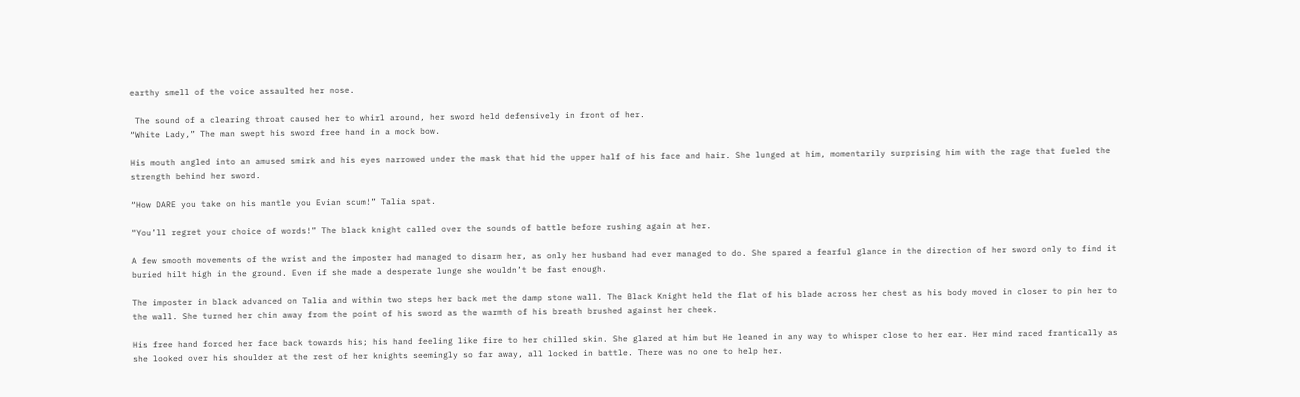earthy smell of the voice assaulted her nose.

 The sound of a clearing throat caused her to whirl around, her sword held defensively in front of her.
“White Lady,” The man swept his sword free hand in a mock bow.

His mouth angled into an amused smirk and his eyes narrowed under the mask that hid the upper half of his face and hair. She lunged at him, momentarily surprising him with the rage that fueled the strength behind her sword.

“How DARE you take on his mantle you Evian scum!” Talia spat.

“You’ll regret your choice of words!” The black knight called over the sounds of battle before rushing again at her.

A few smooth movements of the wrist and the imposter had managed to disarm her, as only her husband had ever managed to do. She spared a fearful glance in the direction of her sword only to find it buried hilt high in the ground. Even if she made a desperate lunge she wouldn’t be fast enough.

The imposter in black advanced on Talia and within two steps her back met the damp stone wall. The Black Knight held the flat of his blade across her chest as his body moved in closer to pin her to the wall. She turned her chin away from the point of his sword as the warmth of his breath brushed against her cheek.

His free hand forced her face back towards his; his hand feeling like fire to her chilled skin. She glared at him but He leaned in any way to whisper close to her ear. Her mind raced frantically as she looked over his shoulder at the rest of her knights seemingly so far away, all locked in battle. There was no one to help her.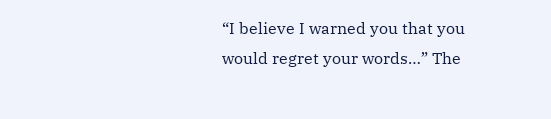“I believe I warned you that you would regret your words…” The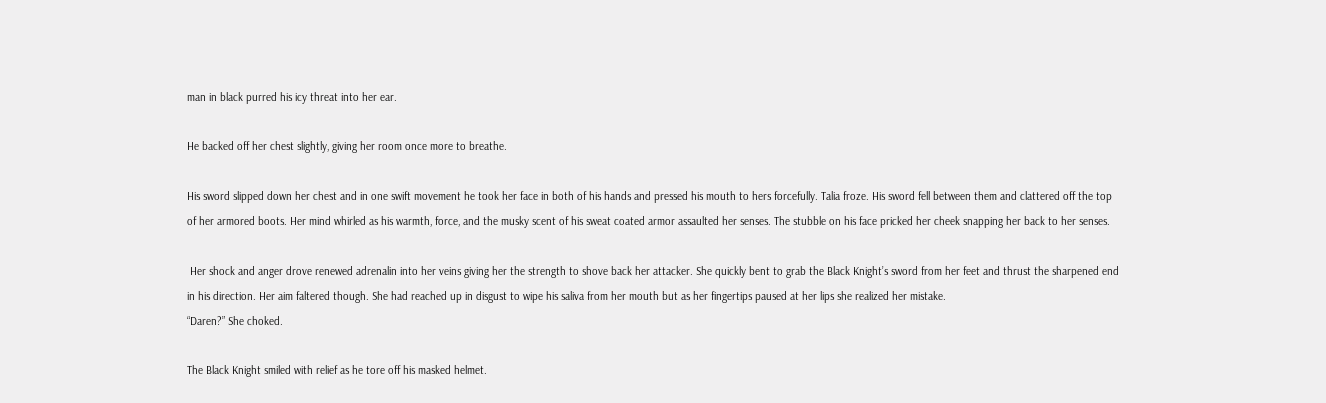man in black purred his icy threat into her ear.

He backed off her chest slightly, giving her room once more to breathe.

His sword slipped down her chest and in one swift movement he took her face in both of his hands and pressed his mouth to hers forcefully. Talia froze. His sword fell between them and clattered off the top of her armored boots. Her mind whirled as his warmth, force, and the musky scent of his sweat coated armor assaulted her senses. The stubble on his face pricked her cheek snapping her back to her senses.

 Her shock and anger drove renewed adrenalin into her veins giving her the strength to shove back her attacker. She quickly bent to grab the Black Knight’s sword from her feet and thrust the sharpened end in his direction. Her aim faltered though. She had reached up in disgust to wipe his saliva from her mouth but as her fingertips paused at her lips she realized her mistake.
“Daren?” She choked.

The Black Knight smiled with relief as he tore off his masked helmet.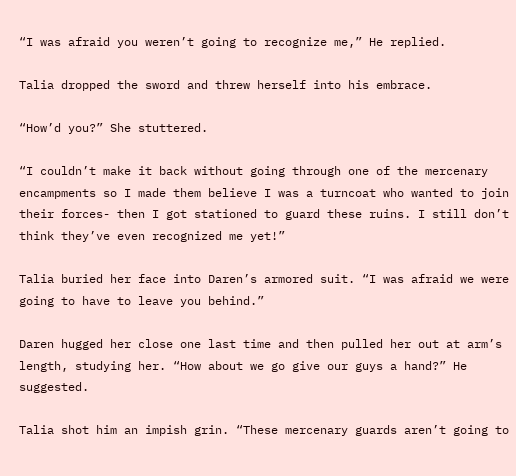“I was afraid you weren’t going to recognize me,” He replied.

Talia dropped the sword and threw herself into his embrace.

“How’d you?” She stuttered.

“I couldn’t make it back without going through one of the mercenary encampments so I made them believe I was a turncoat who wanted to join their forces- then I got stationed to guard these ruins. I still don’t think they’ve even recognized me yet!”

Talia buried her face into Daren’s armored suit. “I was afraid we were going to have to leave you behind.”

Daren hugged her close one last time and then pulled her out at arm’s length, studying her. “How about we go give our guys a hand?” He suggested.

Talia shot him an impish grin. “These mercenary guards aren’t going to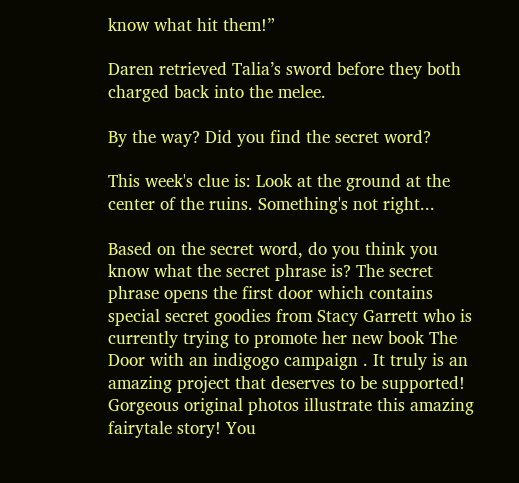know what hit them!”

Daren retrieved Talia’s sword before they both charged back into the melee.

By the way? Did you find the secret word?

This week's clue is: Look at the ground at the center of the ruins. Something's not right...

Based on the secret word, do you think you know what the secret phrase is? The secret phrase opens the first door which contains special secret goodies from Stacy Garrett who is currently trying to promote her new book The Door with an indigogo campaign . It truly is an amazing project that deserves to be supported! Gorgeous original photos illustrate this amazing fairytale story! You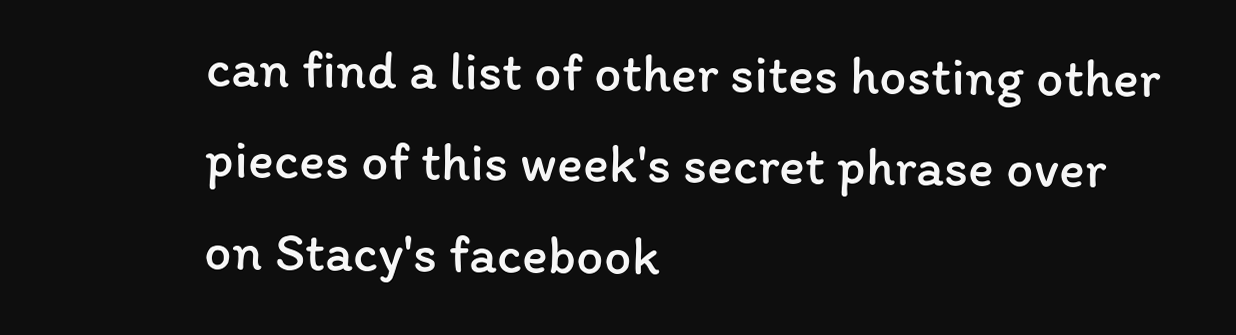can find a list of other sites hosting other pieces of this week's secret phrase over on Stacy's facebook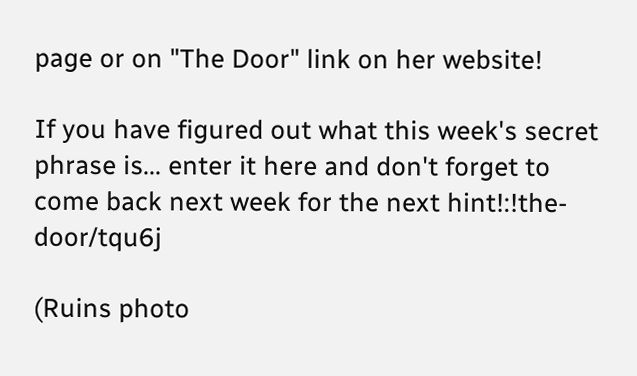page or on "The Door" link on her website!

If you have figured out what this week's secret phrase is... enter it here and don't forget to come back next week for the next hint!:!the-door/tqu6j

(Ruins photo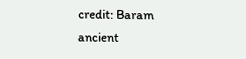credit: Baram ancient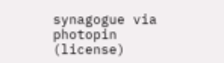synagogue via photopin (license)